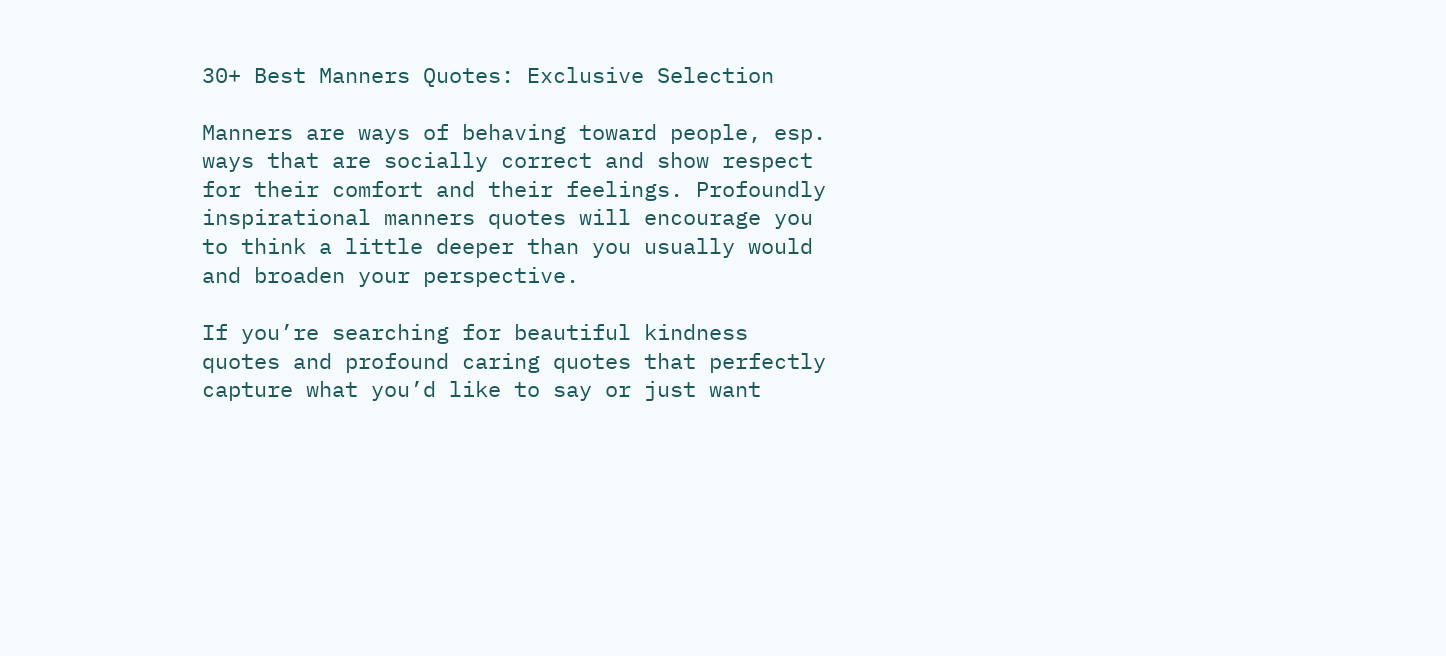30+ Best Manners Quotes: Exclusive Selection

Manners are ways of behaving toward people, esp. ways that are socially correct and show respect for their comfort and their feelings. Profoundly inspirational manners quotes will encourage you to think a little deeper than you usually would and broaden your perspective.

If you’re searching for beautiful kindness quotes and profound caring quotes that perfectly capture what you’d like to say or just want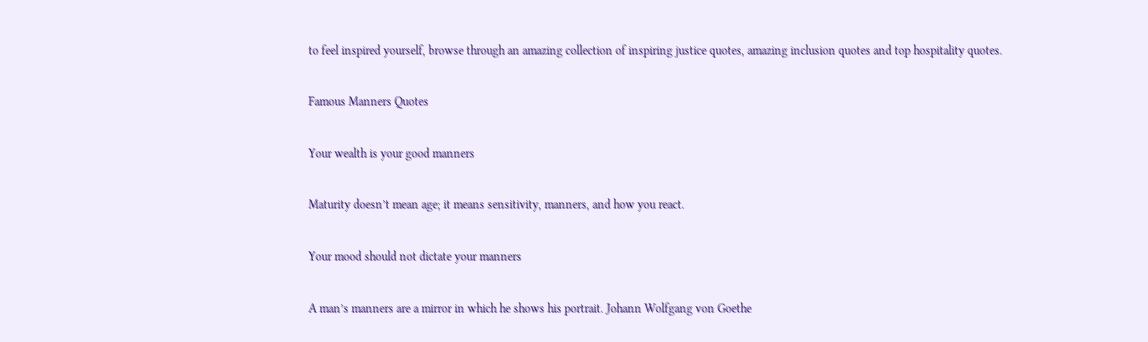to feel inspired yourself, browse through an amazing collection of inspiring justice quotes, amazing inclusion quotes and top hospitality quotes.

Famous Manners Quotes

Your wealth is your good manners

Maturity doesn’t mean age; it means sensitivity, manners, and how you react.

Your mood should not dictate your manners

A man’s manners are a mirror in which he shows his portrait. Johann Wolfgang von Goethe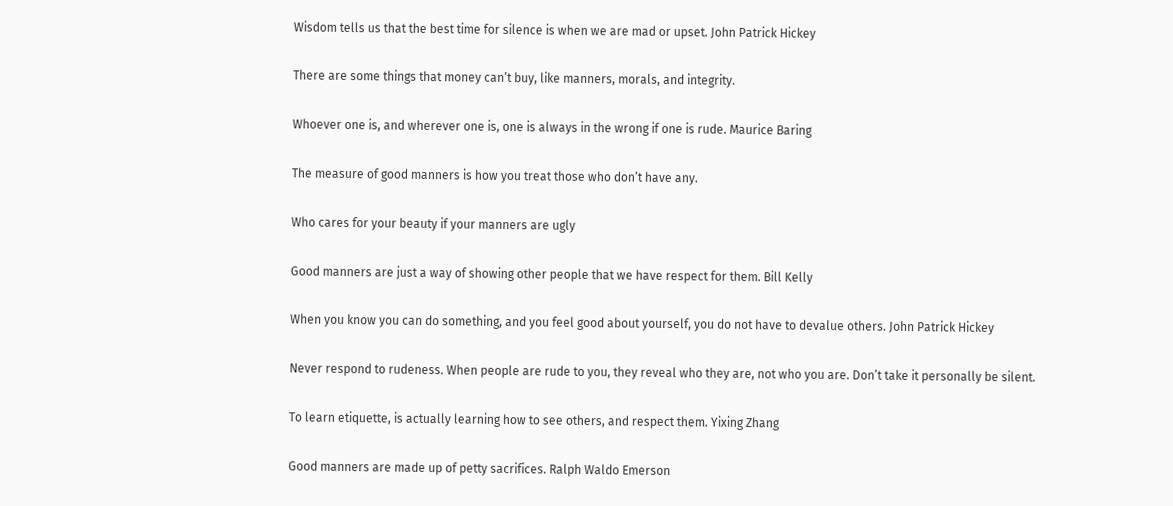Wisdom tells us that the best time for silence is when we are mad or upset. John Patrick Hickey

There are some things that money can’t buy, like manners, morals, and integrity.

Whoever one is, and wherever one is, one is always in the wrong if one is rude. Maurice Baring

The measure of good manners is how you treat those who don’t have any.

Who cares for your beauty if your manners are ugly

Good manners are just a way of showing other people that we have respect for them. Bill Kelly

When you know you can do something, and you feel good about yourself, you do not have to devalue others. John Patrick Hickey

Never respond to rudeness. When people are rude to you, they reveal who they are, not who you are. Don’t take it personally be silent.

To learn etiquette, is actually learning how to see others, and respect them. Yixing Zhang

Good manners are made up of petty sacrifices. Ralph Waldo Emerson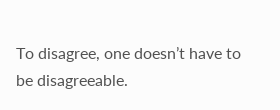To disagree, one doesn’t have to be disagreeable.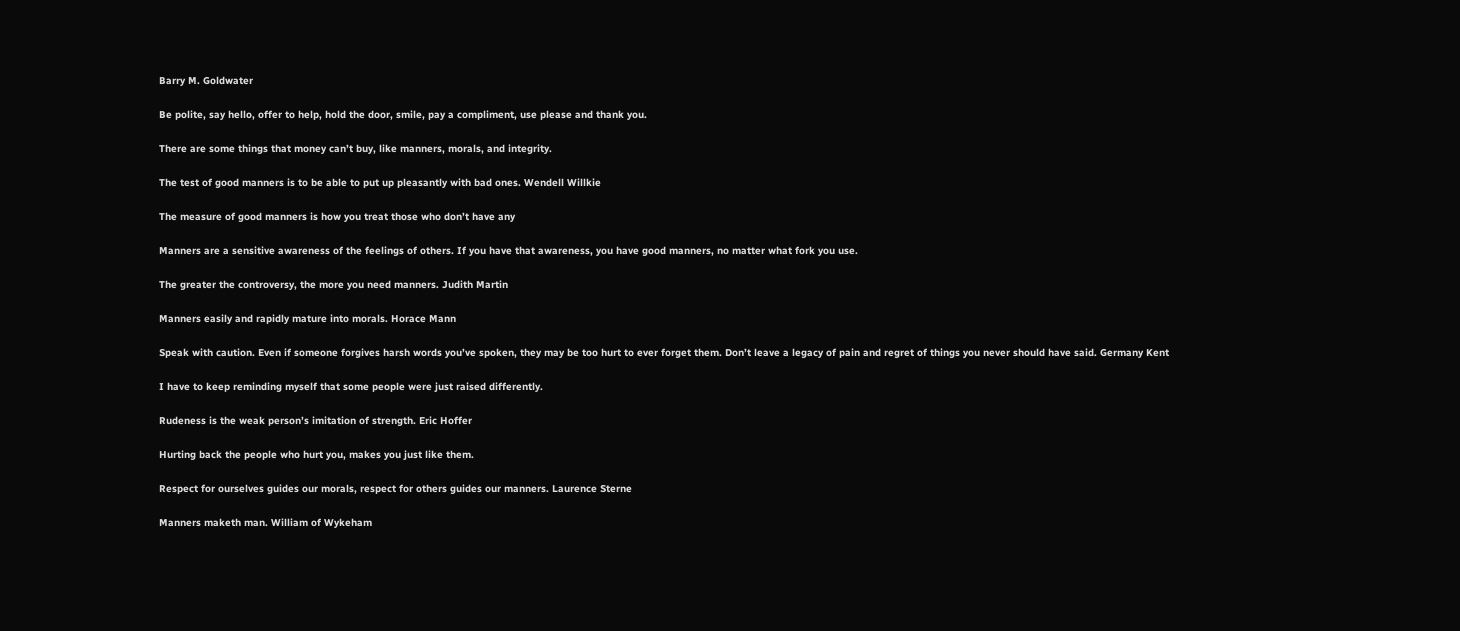Barry M. Goldwater

Be polite, say hello, offer to help, hold the door, smile, pay a compliment, use please and thank you.

There are some things that money can’t buy, like manners, morals, and integrity.

The test of good manners is to be able to put up pleasantly with bad ones. Wendell Willkie

The measure of good manners is how you treat those who don’t have any

Manners are a sensitive awareness of the feelings of others. If you have that awareness, you have good manners, no matter what fork you use.

The greater the controversy, the more you need manners. Judith Martin

Manners easily and rapidly mature into morals. Horace Mann

Speak with caution. Even if someone forgives harsh words you’ve spoken, they may be too hurt to ever forget them. Don’t leave a legacy of pain and regret of things you never should have said. Germany Kent

I have to keep reminding myself that some people were just raised differently.

Rudeness is the weak person’s imitation of strength. Eric Hoffer

Hurting back the people who hurt you, makes you just like them.

Respect for ourselves guides our morals, respect for others guides our manners. Laurence Sterne

Manners maketh man. William of Wykeham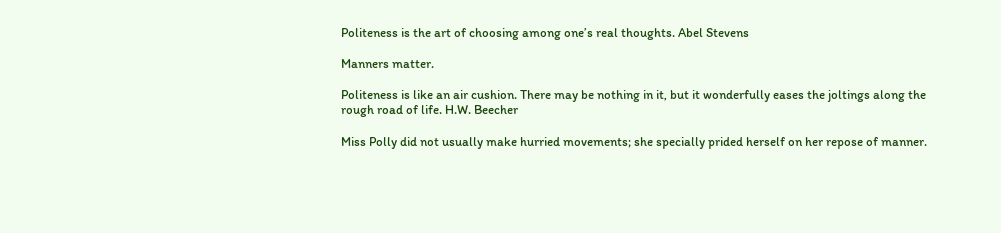Politeness is the art of choosing among one’s real thoughts. Abel Stevens

Manners matter.

Politeness is like an air cushion. There may be nothing in it, but it wonderfully eases the joltings along the rough road of life. H.W. Beecher

Miss Polly did not usually make hurried movements; she specially prided herself on her repose of manner.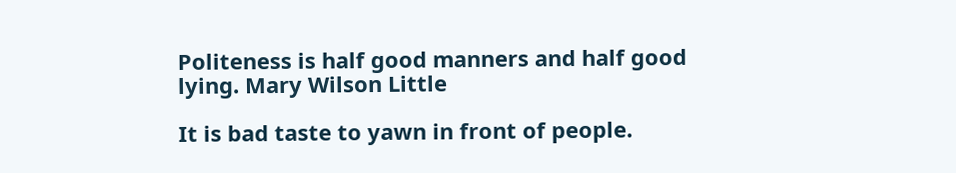Politeness is half good manners and half good lying. Mary Wilson Little

It is bad taste to yawn in front of people.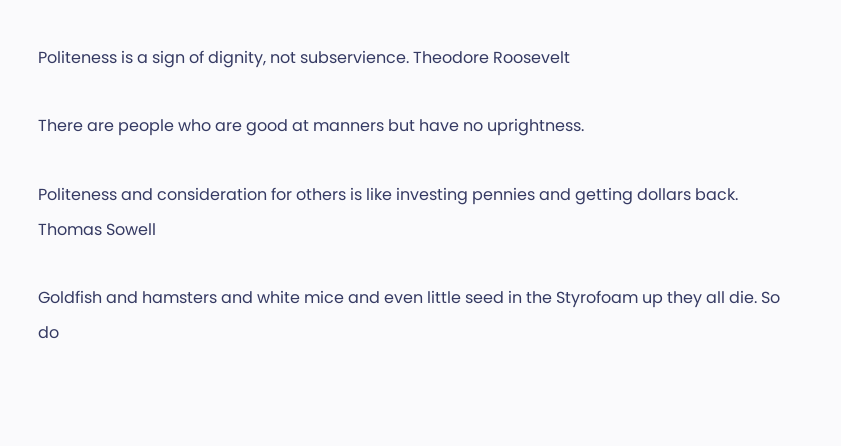Politeness is a sign of dignity, not subservience. Theodore Roosevelt

There are people who are good at manners but have no uprightness.

Politeness and consideration for others is like investing pennies and getting dollars back. Thomas Sowell

Goldfish and hamsters and white mice and even little seed in the Styrofoam up they all die. So do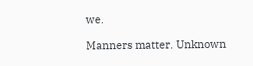we.

Manners matter. Unknown